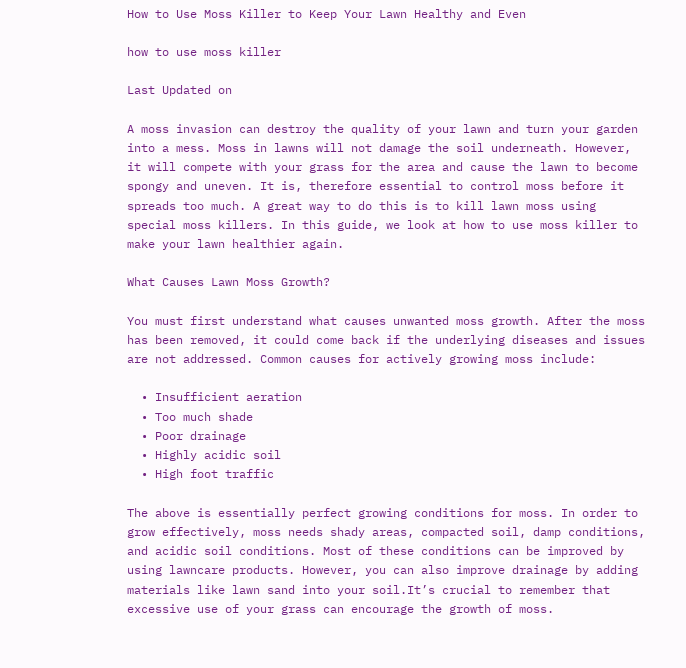How to Use Moss Killer to Keep Your Lawn Healthy and Even

how to use moss killer

Last Updated on

A moss invasion can destroy the quality of your lawn and turn your garden into a mess. Moss in lawns will not damage the soil underneath. However, it will compete with your grass for the area and cause the lawn to become spongy and uneven. It is, therefore essential to control moss before it spreads too much. A great way to do this is to kill lawn moss using special moss killers. In this guide, we look at how to use moss killer to make your lawn healthier again.

What Causes Lawn Moss Growth?

You must first understand what causes unwanted moss growth. After the moss has been removed, it could come back if the underlying diseases and issues are not addressed. Common causes for actively growing moss include:

  • Insufficient aeration
  • Too much shade
  • Poor drainage
  • Highly acidic soil
  • High foot traffic

The above is essentially perfect growing conditions for moss. In order to grow effectively, moss needs shady areas, compacted soil, damp conditions, and acidic soil conditions. Most of these conditions can be improved by using lawncare products. However, you can also improve drainage by adding materials like lawn sand into your soil.It’s crucial to remember that excessive use of your grass can encourage the growth of moss.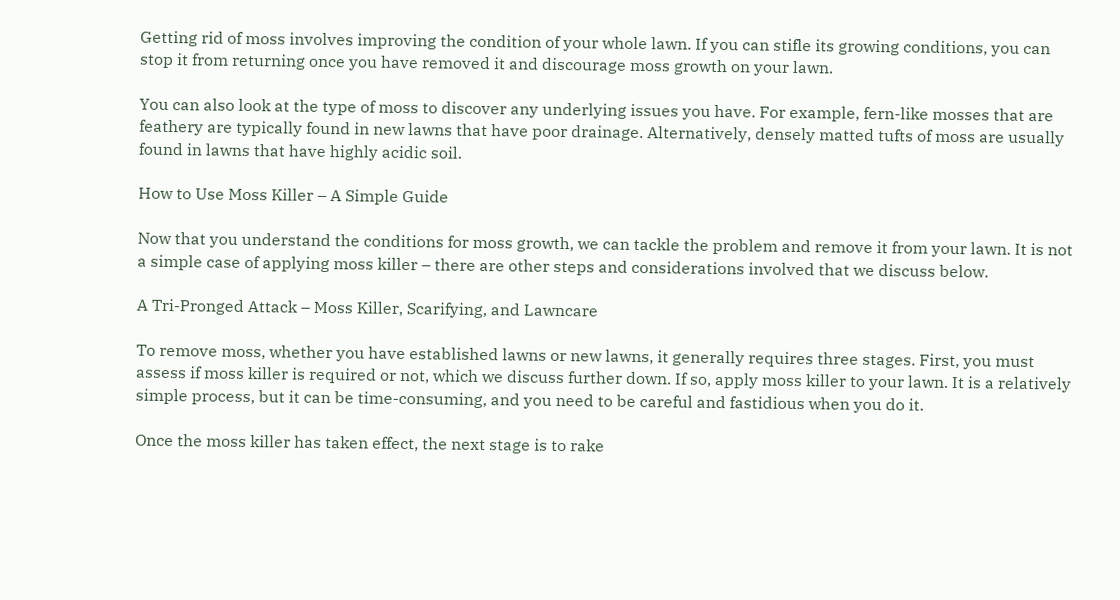Getting rid of moss involves improving the condition of your whole lawn. If you can stifle its growing conditions, you can stop it from returning once you have removed it and discourage moss growth on your lawn.

You can also look at the type of moss to discover any underlying issues you have. For example, fern-like mosses that are feathery are typically found in new lawns that have poor drainage. Alternatively, densely matted tufts of moss are usually found in lawns that have highly acidic soil.

How to Use Moss Killer – A Simple Guide

Now that you understand the conditions for moss growth, we can tackle the problem and remove it from your lawn. It is not a simple case of applying moss killer – there are other steps and considerations involved that we discuss below.

A Tri-Pronged Attack – Moss Killer, Scarifying, and Lawncare

To remove moss, whether you have established lawns or new lawns, it generally requires three stages. First, you must assess if moss killer is required or not, which we discuss further down. If so, apply moss killer to your lawn. It is a relatively simple process, but it can be time-consuming, and you need to be careful and fastidious when you do it.

Once the moss killer has taken effect, the next stage is to rake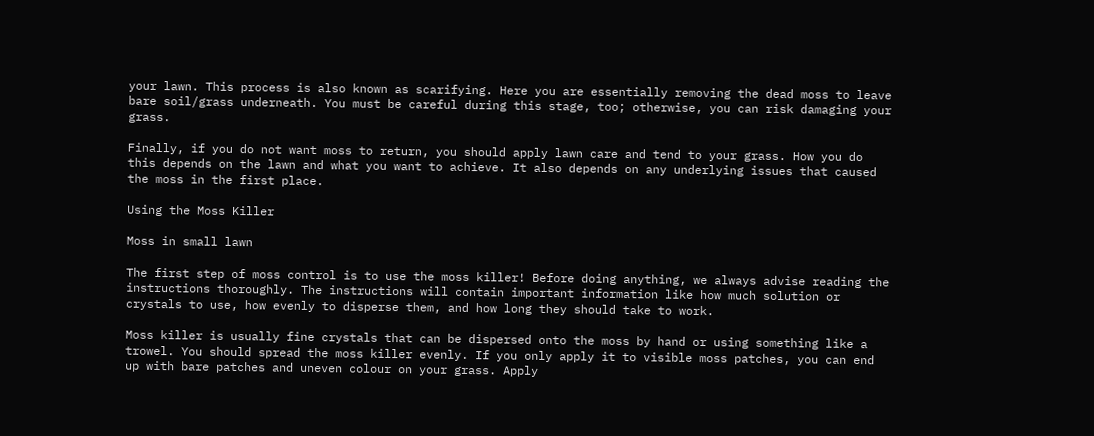your lawn. This process is also known as scarifying. Here you are essentially removing the dead moss to leave bare soil/grass underneath. You must be careful during this stage, too; otherwise, you can risk damaging your grass.

Finally, if you do not want moss to return, you should apply lawn care and tend to your grass. How you do this depends on the lawn and what you want to achieve. It also depends on any underlying issues that caused the moss in the first place.

Using the Moss Killer

Moss in small lawn

The first step of moss control is to use the moss killer! Before doing anything, we always advise reading the instructions thoroughly. The instructions will contain important information like how much solution or crystals to use, how evenly to disperse them, and how long they should take to work.

Moss killer is usually fine crystals that can be dispersed onto the moss by hand or using something like a trowel. You should spread the moss killer evenly. If you only apply it to visible moss patches, you can end up with bare patches and uneven colour on your grass. Apply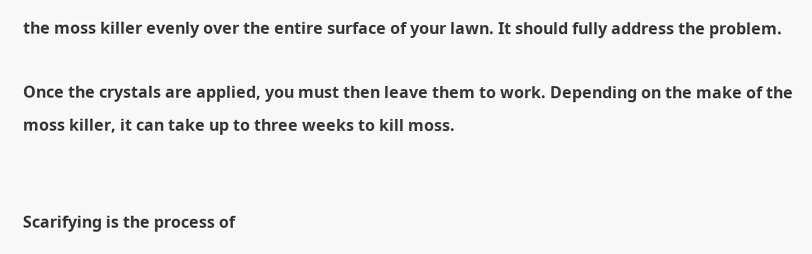the moss killer evenly over the entire surface of your lawn. It should fully address the problem.

Once the crystals are applied, you must then leave them to work. Depending on the make of the moss killer, it can take up to three weeks to kill moss.


Scarifying is the process of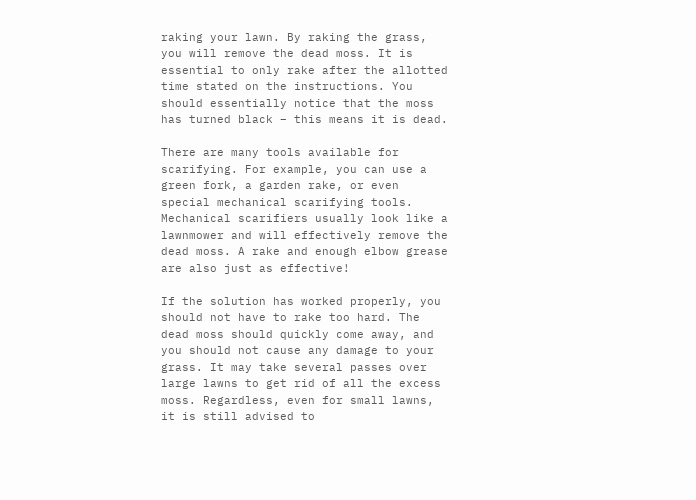raking your lawn. By raking the grass, you will remove the dead moss. It is essential to only rake after the allotted time stated on the instructions. You should essentially notice that the moss has turned black – this means it is dead.

There are many tools available for scarifying. For example, you can use a green fork, a garden rake, or even special mechanical scarifying tools. Mechanical scarifiers usually look like a lawnmower and will effectively remove the dead moss. A rake and enough elbow grease are also just as effective!

If the solution has worked properly, you should not have to rake too hard. The dead moss should quickly come away, and you should not cause any damage to your grass. It may take several passes over large lawns to get rid of all the excess moss. Regardless, even for small lawns, it is still advised to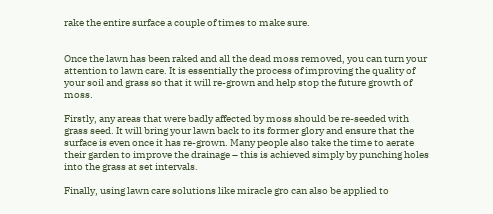rake the entire surface a couple of times to make sure.


Once the lawn has been raked and all the dead moss removed, you can turn your attention to lawn care. It is essentially the process of improving the quality of your soil and grass so that it will re-grown and help stop the future growth of moss.

Firstly, any areas that were badly affected by moss should be re-seeded with grass seed. It will bring your lawn back to its former glory and ensure that the surface is even once it has re-grown. Many people also take the time to aerate their garden to improve the drainage – this is achieved simply by punching holes into the grass at set intervals.

Finally, using lawn care solutions like miracle gro can also be applied to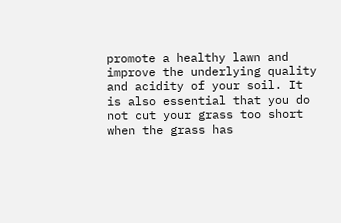promote a healthy lawn and improve the underlying quality and acidity of your soil. It is also essential that you do not cut your grass too short when the grass has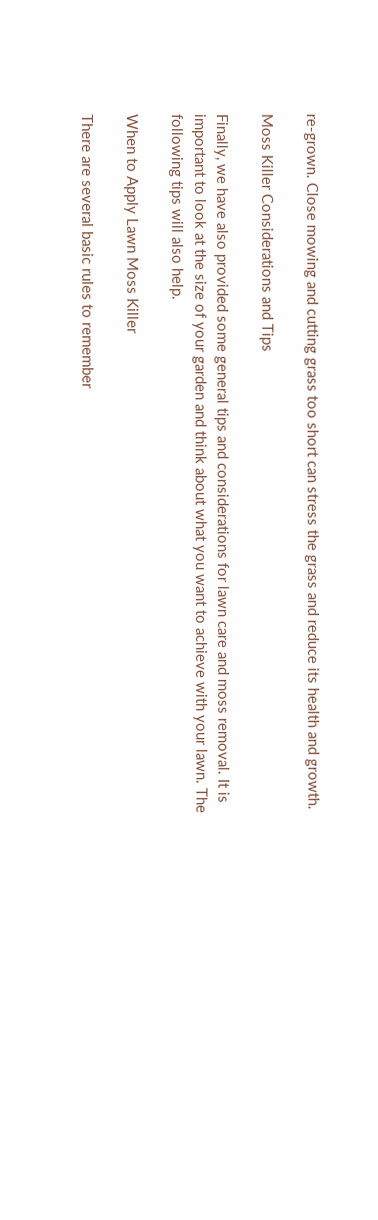re-grown. Close mowing and cutting grass too short can stress the grass and reduce its health and growth.

Moss Killer Considerations and Tips

Finally, we have also provided some general tips and considerations for lawn care and moss removal. It is important to look at the size of your garden and think about what you want to achieve with your lawn. The following tips will also help.

When to Apply Lawn Moss Killer

There are several basic rules to remember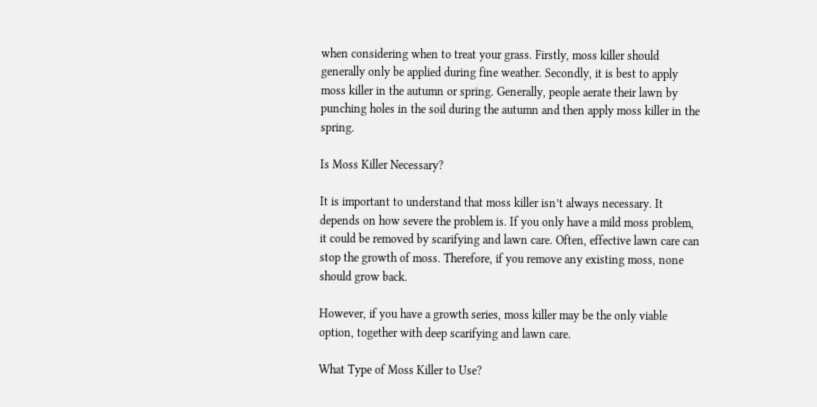when considering when to treat your grass. Firstly, moss killer should generally only be applied during fine weather. Secondly, it is best to apply moss killer in the autumn or spring. Generally, people aerate their lawn by punching holes in the soil during the autumn and then apply moss killer in the spring.

Is Moss Killer Necessary?

It is important to understand that moss killer isn’t always necessary. It depends on how severe the problem is. If you only have a mild moss problem, it could be removed by scarifying and lawn care. Often, effective lawn care can stop the growth of moss. Therefore, if you remove any existing moss, none should grow back.

However, if you have a growth series, moss killer may be the only viable option, together with deep scarifying and lawn care.

What Type of Moss Killer to Use?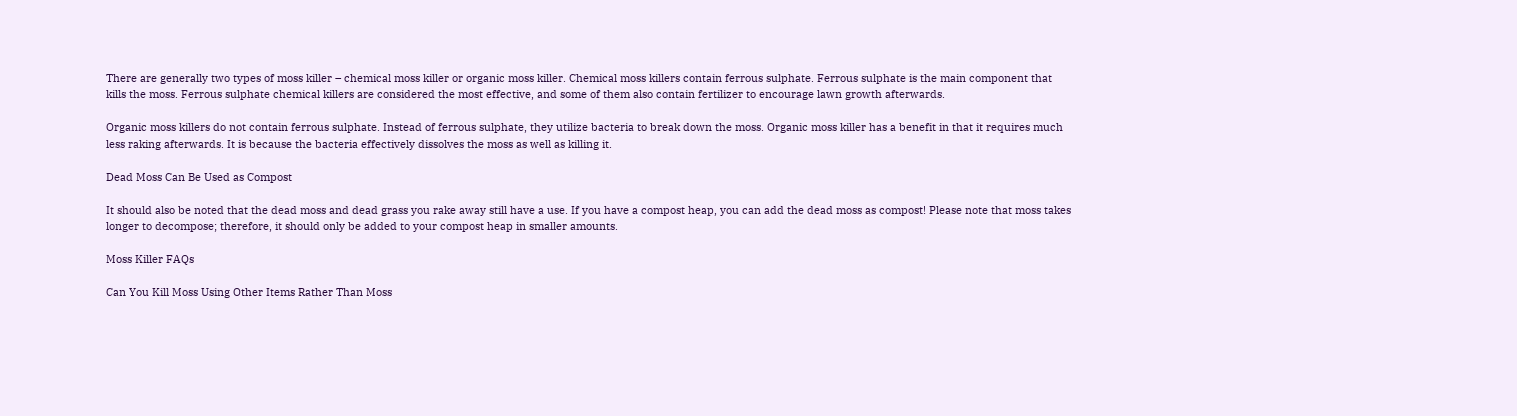There are generally two types of moss killer – chemical moss killer or organic moss killer. Chemical moss killers contain ferrous sulphate. Ferrous sulphate is the main component that kills the moss. Ferrous sulphate chemical killers are considered the most effective, and some of them also contain fertilizer to encourage lawn growth afterwards.

Organic moss killers do not contain ferrous sulphate. Instead of ferrous sulphate, they utilize bacteria to break down the moss. Organic moss killer has a benefit in that it requires much less raking afterwards. It is because the bacteria effectively dissolves the moss as well as killing it.

Dead Moss Can Be Used as Compost

It should also be noted that the dead moss and dead grass you rake away still have a use. If you have a compost heap, you can add the dead moss as compost! Please note that moss takes longer to decompose; therefore, it should only be added to your compost heap in smaller amounts.

Moss Killer FAQs

Can You Kill Moss Using Other Items Rather Than Moss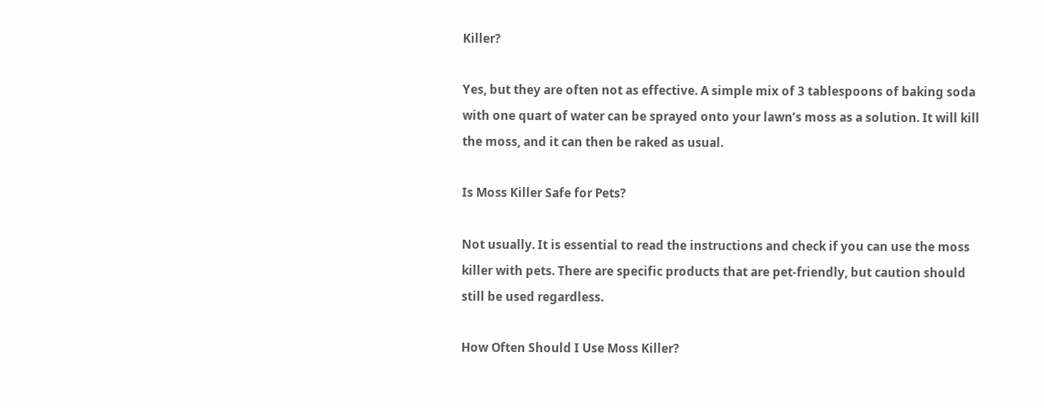Killer?

Yes, but they are often not as effective. A simple mix of 3 tablespoons of baking soda with one quart of water can be sprayed onto your lawn’s moss as a solution. It will kill the moss, and it can then be raked as usual.

Is Moss Killer Safe for Pets?

Not usually. It is essential to read the instructions and check if you can use the moss killer with pets. There are specific products that are pet-friendly, but caution should still be used regardless.

How Often Should I Use Moss Killer?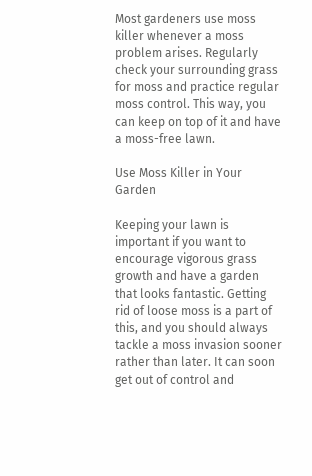Most gardeners use moss killer whenever a moss problem arises. Regularly check your surrounding grass for moss and practice regular moss control. This way, you can keep on top of it and have a moss-free lawn.

Use Moss Killer in Your Garden

Keeping your lawn is important if you want to encourage vigorous grass growth and have a garden that looks fantastic. Getting rid of loose moss is a part of this, and you should always tackle a moss invasion sooner rather than later. It can soon get out of control and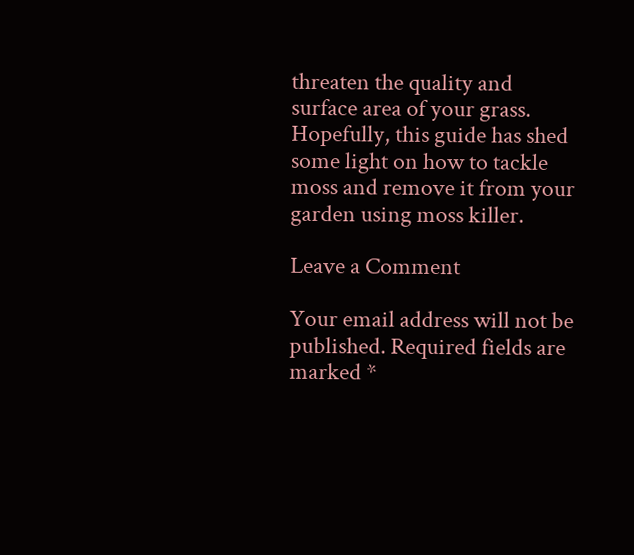threaten the quality and surface area of your grass. Hopefully, this guide has shed some light on how to tackle moss and remove it from your garden using moss killer.

Leave a Comment

Your email address will not be published. Required fields are marked *